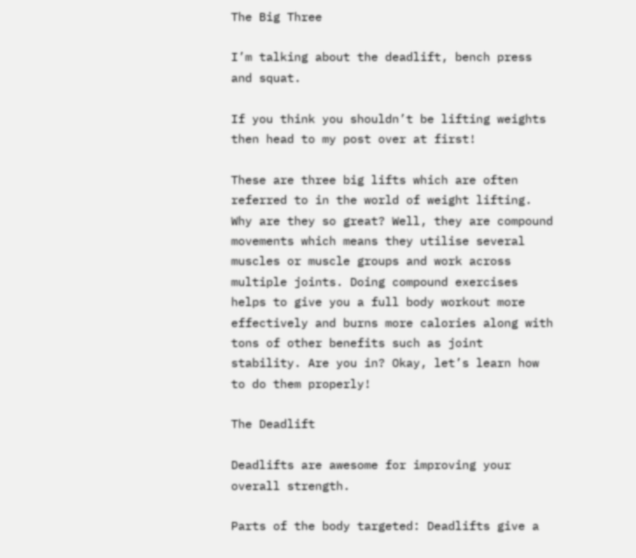The Big Three

I’m talking about the deadlift, bench press and squat.

If you think you shouldn’t be lifting weights then head to my post over at first!

These are three big lifts which are often referred to in the world of weight lifting. Why are they so great? Well, they are compound movements which means they utilise several muscles or muscle groups and work across multiple joints. Doing compound exercises helps to give you a full body workout more effectively and burns more calories along with tons of other benefits such as joint stability. Are you in? Okay, let’s learn how to do them properly!

The Deadlift

Deadlifts are awesome for improving your overall strength.

Parts of the body targeted: Deadlifts give a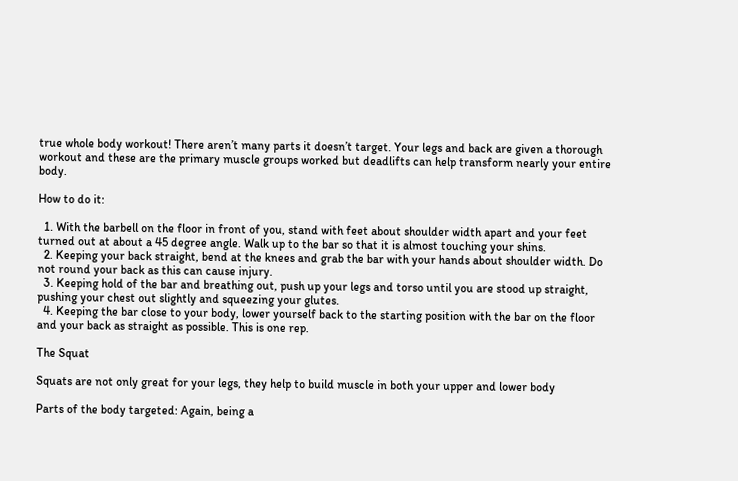true whole body workout! There aren’t many parts it doesn’t target. Your legs and back are given a thorough workout and these are the primary muscle groups worked but deadlifts can help transform nearly your entire body.

How to do it:

  1. With the barbell on the floor in front of you, stand with feet about shoulder width apart and your feet turned out at about a 45 degree angle. Walk up to the bar so that it is almost touching your shins.
  2. Keeping your back straight, bend at the knees and grab the bar with your hands about shoulder width. Do not round your back as this can cause injury.
  3. Keeping hold of the bar and breathing out, push up your legs and torso until you are stood up straight, pushing your chest out slightly and squeezing your glutes.
  4. Keeping the bar close to your body, lower yourself back to the starting position with the bar on the floor and your back as straight as possible. This is one rep.

The Squat

Squats are not only great for your legs, they help to build muscle in both your upper and lower body

Parts of the body targeted: Again, being a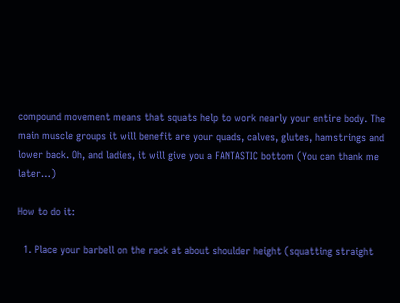compound movement means that squats help to work nearly your entire body. The main muscle groups it will benefit are your quads, calves, glutes, hamstrings and lower back. Oh, and ladies, it will give you a FANTASTIC bottom (You can thank me later…)

How to do it:

  1. Place your barbell on the rack at about shoulder height (squatting straight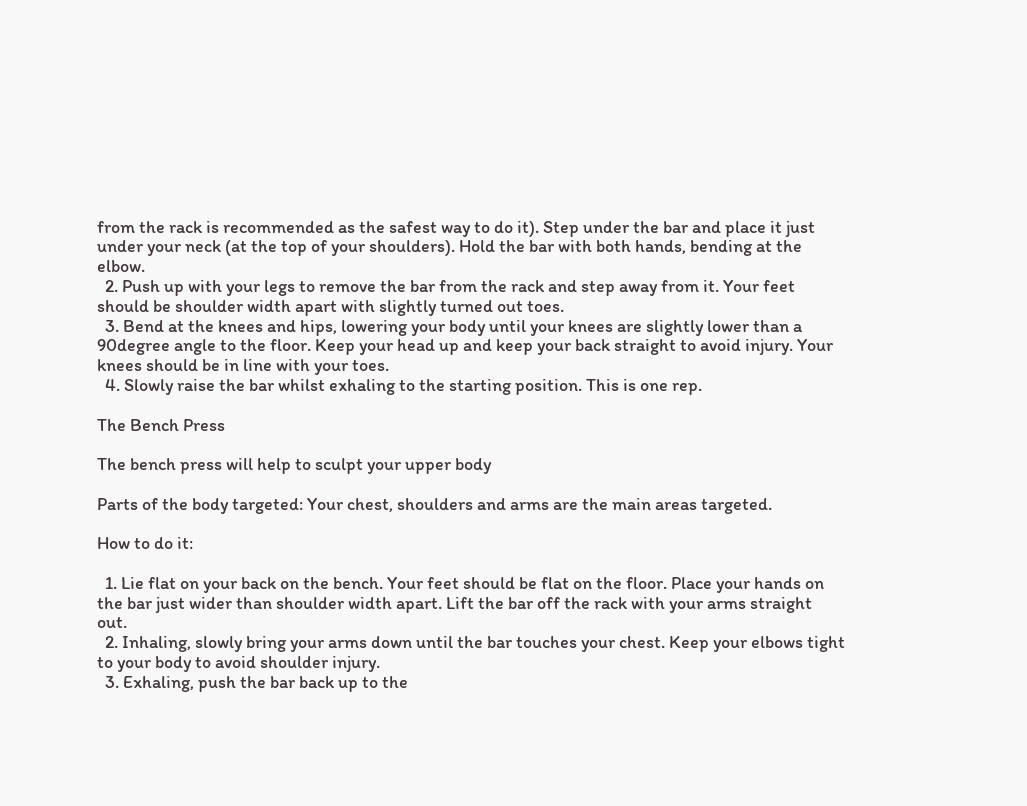from the rack is recommended as the safest way to do it). Step under the bar and place it just under your neck (at the top of your shoulders). Hold the bar with both hands, bending at the elbow.
  2. Push up with your legs to remove the bar from the rack and step away from it. Your feet should be shoulder width apart with slightly turned out toes.
  3. Bend at the knees and hips, lowering your body until your knees are slightly lower than a 90degree angle to the floor. Keep your head up and keep your back straight to avoid injury. Your knees should be in line with your toes.
  4. Slowly raise the bar whilst exhaling to the starting position. This is one rep.

The Bench Press

The bench press will help to sculpt your upper body

Parts of the body targeted: Your chest, shoulders and arms are the main areas targeted.

How to do it:

  1. Lie flat on your back on the bench. Your feet should be flat on the floor. Place your hands on the bar just wider than shoulder width apart. Lift the bar off the rack with your arms straight out.
  2. Inhaling, slowly bring your arms down until the bar touches your chest. Keep your elbows tight to your body to avoid shoulder injury.
  3. Exhaling, push the bar back up to the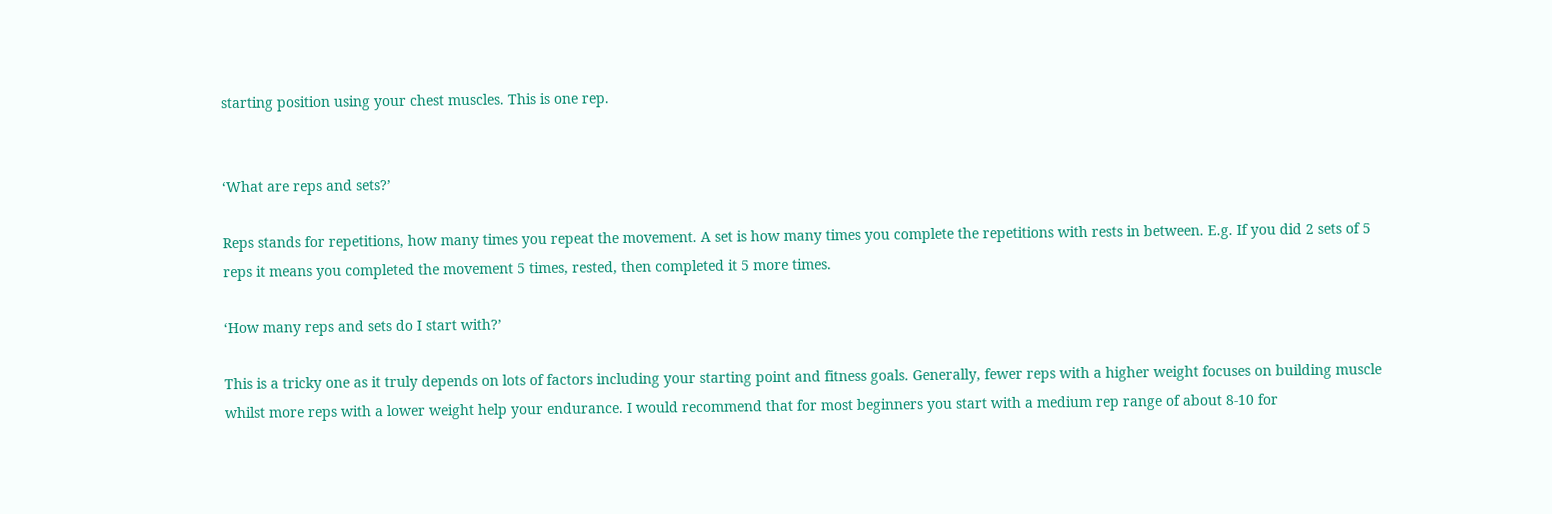starting position using your chest muscles. This is one rep.


‘What are reps and sets?’

Reps stands for repetitions, how many times you repeat the movement. A set is how many times you complete the repetitions with rests in between. E.g. If you did 2 sets of 5 reps it means you completed the movement 5 times, rested, then completed it 5 more times.

‘How many reps and sets do I start with?’

This is a tricky one as it truly depends on lots of factors including your starting point and fitness goals. Generally, fewer reps with a higher weight focuses on building muscle whilst more reps with a lower weight help your endurance. I would recommend that for most beginners you start with a medium rep range of about 8-10 for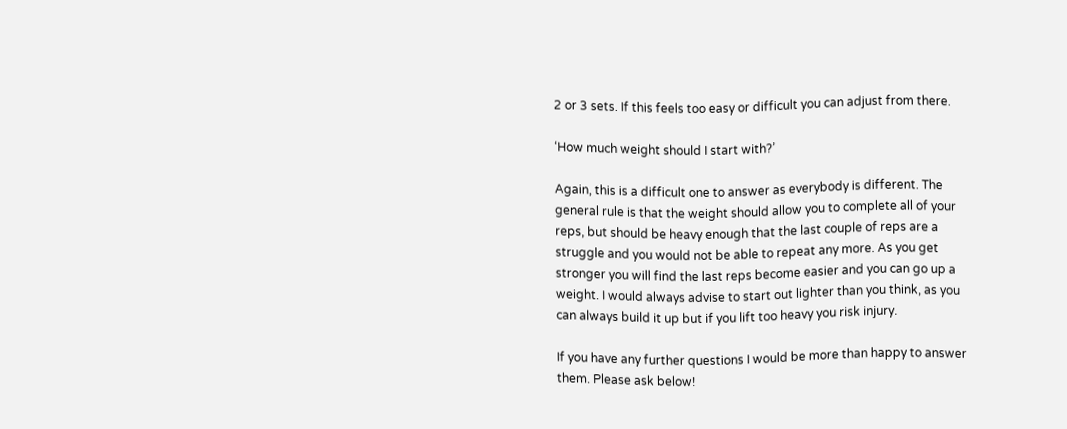2 or 3 sets. If this feels too easy or difficult you can adjust from there.

‘How much weight should I start with?’

Again, this is a difficult one to answer as everybody is different. The general rule is that the weight should allow you to complete all of your reps, but should be heavy enough that the last couple of reps are a struggle and you would not be able to repeat any more. As you get stronger you will find the last reps become easier and you can go up a weight. I would always advise to start out lighter than you think, as you can always build it up but if you lift too heavy you risk injury.

If you have any further questions I would be more than happy to answer them. Please ask below!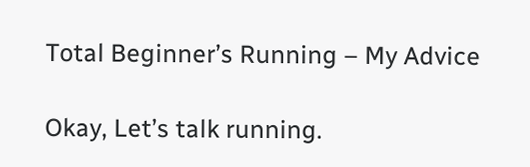Total Beginner’s Running – My Advice

Okay, Let’s talk running.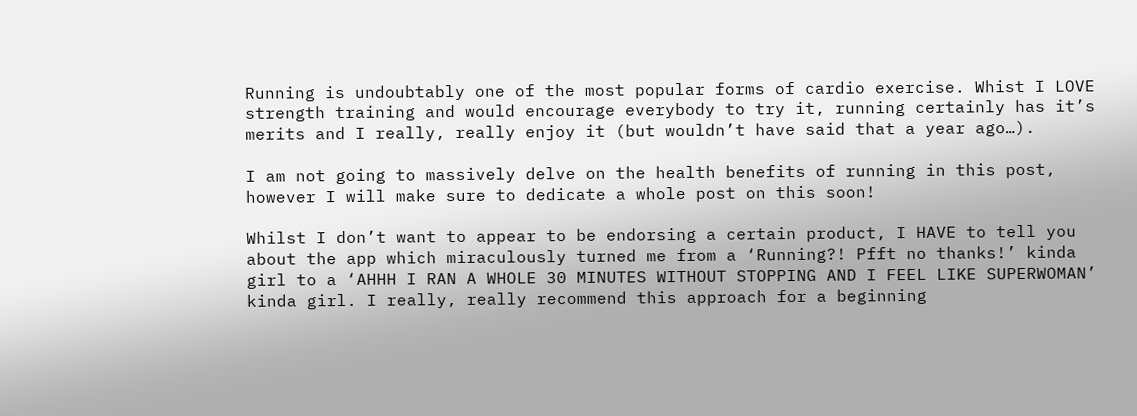Running is undoubtably one of the most popular forms of cardio exercise. Whist I LOVE strength training and would encourage everybody to try it, running certainly has it’s merits and I really, really enjoy it (but wouldn’t have said that a year ago…).

I am not going to massively delve on the health benefits of running in this post, however I will make sure to dedicate a whole post on this soon!

Whilst I don’t want to appear to be endorsing a certain product, I HAVE to tell you about the app which miraculously turned me from a ‘Running?! Pfft no thanks!’ kinda girl to a ‘AHHH I RAN A WHOLE 30 MINUTES WITHOUT STOPPING AND I FEEL LIKE SUPERWOMAN’ kinda girl. I really, really recommend this approach for a beginning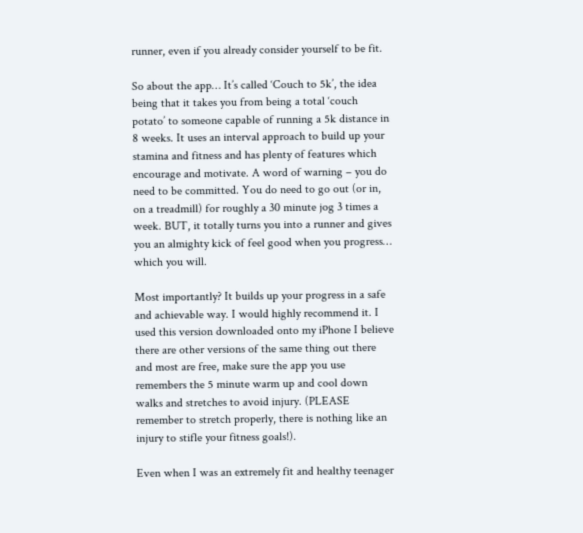runner, even if you already consider yourself to be fit.

So about the app… It’s called ‘Couch to 5k’, the idea being that it takes you from being a total ‘couch potato’ to someone capable of running a 5k distance in 8 weeks. It uses an interval approach to build up your stamina and fitness and has plenty of features which encourage and motivate. A word of warning – you do need to be committed. You do need to go out (or in, on a treadmill) for roughly a 30 minute jog 3 times a week. BUT, it totally turns you into a runner and gives you an almighty kick of feel good when you progress… which you will.

Most importantly? It builds up your progress in a safe and achievable way. I would highly recommend it. I used this version downloaded onto my iPhone I believe there are other versions of the same thing out there and most are free, make sure the app you use remembers the 5 minute warm up and cool down walks and stretches to avoid injury. (PLEASE remember to stretch properly, there is nothing like an injury to stifle your fitness goals!).

Even when I was an extremely fit and healthy teenager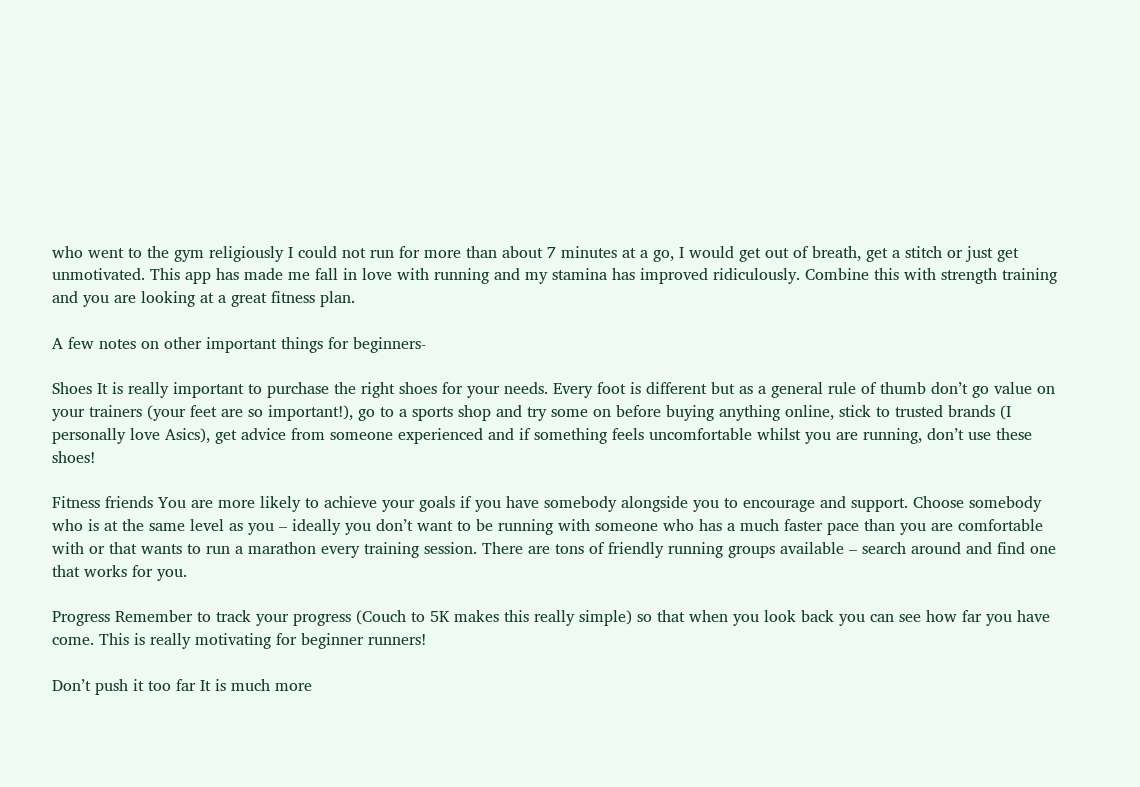who went to the gym religiously I could not run for more than about 7 minutes at a go, I would get out of breath, get a stitch or just get unmotivated. This app has made me fall in love with running and my stamina has improved ridiculously. Combine this with strength training and you are looking at a great fitness plan.

A few notes on other important things for beginners-

Shoes It is really important to purchase the right shoes for your needs. Every foot is different but as a general rule of thumb don’t go value on your trainers (your feet are so important!), go to a sports shop and try some on before buying anything online, stick to trusted brands (I personally love Asics), get advice from someone experienced and if something feels uncomfortable whilst you are running, don’t use these shoes!

Fitness friends You are more likely to achieve your goals if you have somebody alongside you to encourage and support. Choose somebody who is at the same level as you – ideally you don’t want to be running with someone who has a much faster pace than you are comfortable with or that wants to run a marathon every training session. There are tons of friendly running groups available – search around and find one that works for you.

Progress Remember to track your progress (Couch to 5K makes this really simple) so that when you look back you can see how far you have come. This is really motivating for beginner runners!

Don’t push it too far It is much more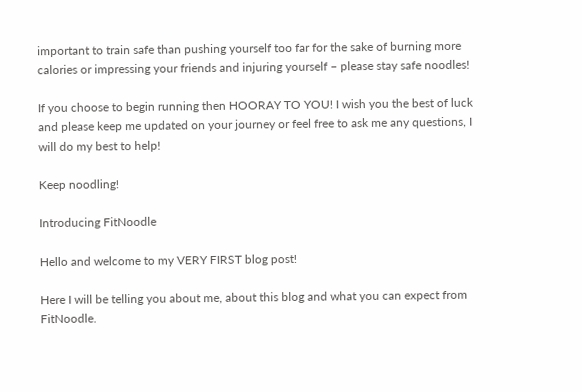important to train safe than pushing yourself too far for the sake of burning more calories or impressing your friends and injuring yourself – please stay safe noodles!

If you choose to begin running then HOORAY TO YOU! I wish you the best of luck and please keep me updated on your journey or feel free to ask me any questions, I will do my best to help!

Keep noodling!

Introducing FitNoodle

Hello and welcome to my VERY FIRST blog post!

Here I will be telling you about me, about this blog and what you can expect from FitNoodle.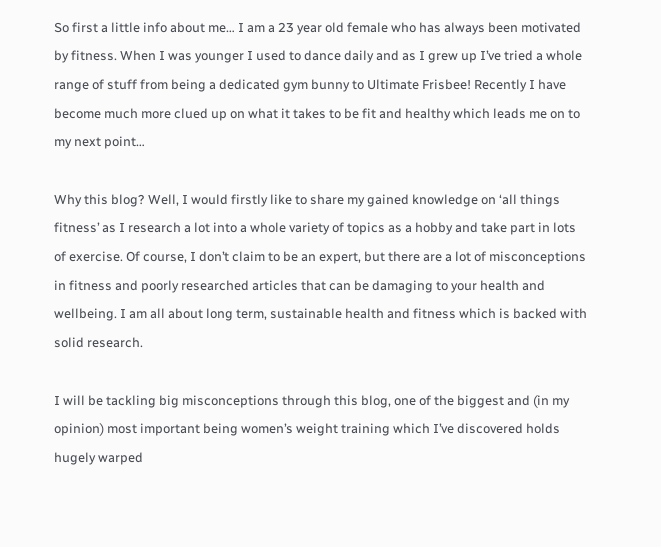So first a little info about me… I am a 23 year old female who has always been motivated by fitness. When I was younger I used to dance daily and as I grew up I’ve tried a whole range of stuff from being a dedicated gym bunny to Ultimate Frisbee! Recently I have become much more clued up on what it takes to be fit and healthy which leads me on to my next point…

Why this blog? Well, I would firstly like to share my gained knowledge on ‘all things fitness’ as I research a lot into a whole variety of topics as a hobby and take part in lots of exercise. Of course, I don’t claim to be an expert, but there are a lot of misconceptions in fitness and poorly researched articles that can be damaging to your health and wellbeing. I am all about long term, sustainable health and fitness which is backed with solid research.

I will be tackling big misconceptions through this blog, one of the biggest and (in my opinion) most important being women’s weight training which I’ve discovered holds hugely warped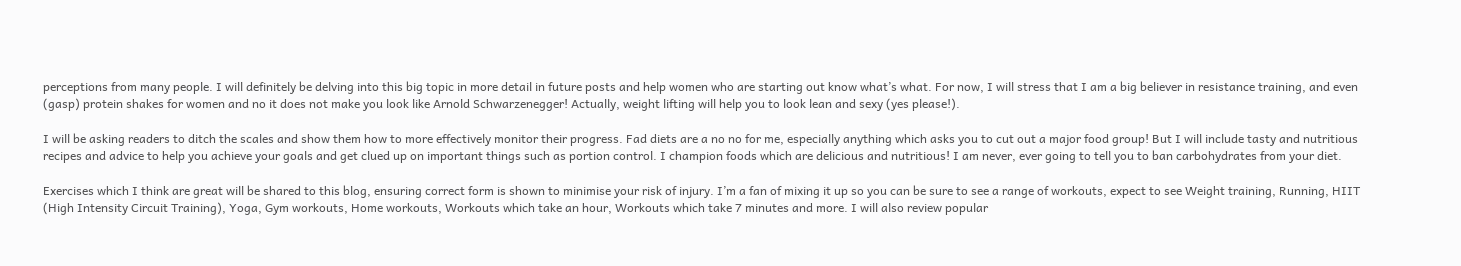perceptions from many people. I will definitely be delving into this big topic in more detail in future posts and help women who are starting out know what’s what. For now, I will stress that I am a big believer in resistance training, and even (gasp) protein shakes for women and no it does not make you look like Arnold Schwarzenegger! Actually, weight lifting will help you to look lean and sexy (yes please!).

I will be asking readers to ditch the scales and show them how to more effectively monitor their progress. Fad diets are a no no for me, especially anything which asks you to cut out a major food group! But I will include tasty and nutritious recipes and advice to help you achieve your goals and get clued up on important things such as portion control. I champion foods which are delicious and nutritious! I am never, ever going to tell you to ban carbohydrates from your diet.

Exercises which I think are great will be shared to this blog, ensuring correct form is shown to minimise your risk of injury. I’m a fan of mixing it up so you can be sure to see a range of workouts, expect to see Weight training, Running, HIIT (High Intensity Circuit Training), Yoga, Gym workouts, Home workouts, Workouts which take an hour, Workouts which take 7 minutes and more. I will also review popular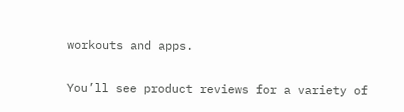workouts and apps.

You’ll see product reviews for a variety of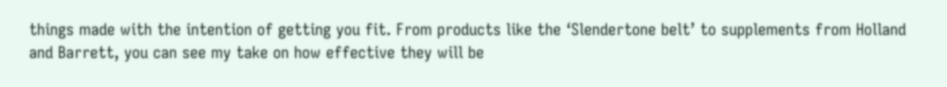things made with the intention of getting you fit. From products like the ‘Slendertone belt’ to supplements from Holland and Barrett, you can see my take on how effective they will be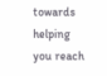towards helping you reach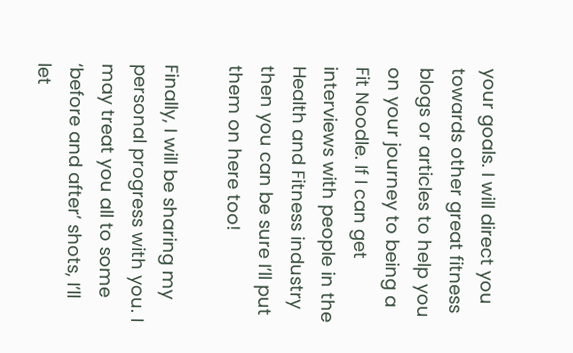your goals. I will direct you towards other great fitness blogs or articles to help you on your journey to being a Fit Noodle. If I can get interviews with people in the Health and Fitness industry then you can be sure I’ll put them on here too!

Finally, I will be sharing my personal progress with you. I may treat you all to some ‘before and after’ shots, I’ll let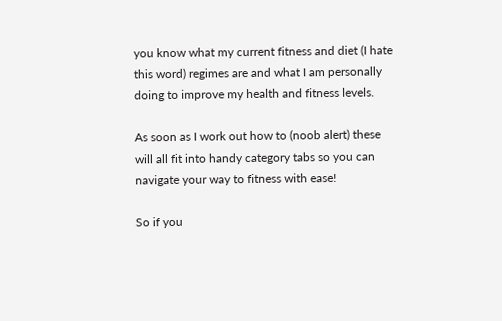you know what my current fitness and diet (I hate this word) regimes are and what I am personally doing to improve my health and fitness levels.

As soon as I work out how to (noob alert) these will all fit into handy category tabs so you can navigate your way to fitness with ease!

So if you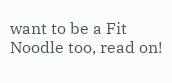want to be a Fit Noodle too, read on!